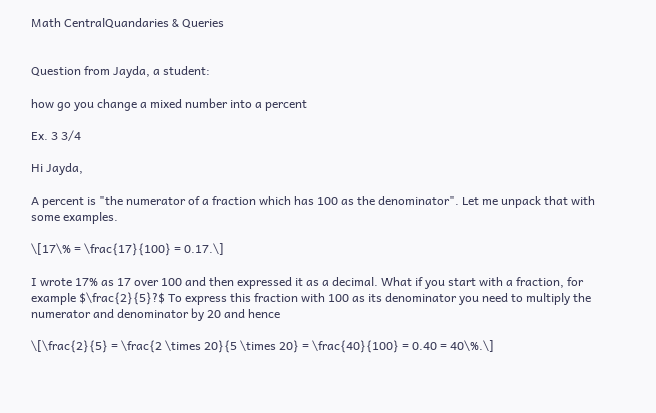Math CentralQuandaries & Queries


Question from Jayda, a student:

how go you change a mixed number into a percent

Ex. 3 3/4

Hi Jayda,

A percent is "the numerator of a fraction which has 100 as the denominator". Let me unpack that with some examples.

\[17\% = \frac{17}{100} = 0.17.\]

I wrote 17% as 17 over 100 and then expressed it as a decimal. What if you start with a fraction, for example $\frac{2}{5}?$ To express this fraction with 100 as its denominator you need to multiply the numerator and denominator by 20 and hence

\[\frac{2}{5} = \frac{2 \times 20}{5 \times 20} = \frac{40}{100} = 0.40 = 40\%.\]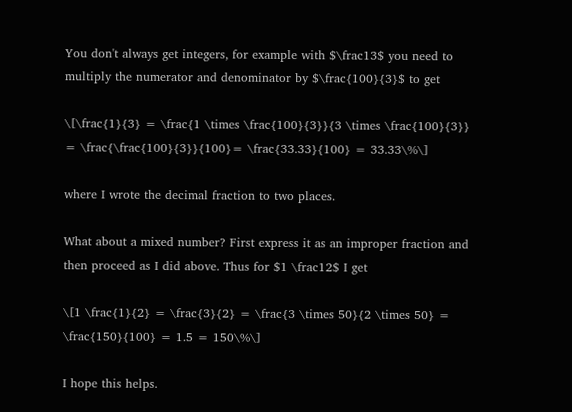You don't always get integers, for example with $\frac13$ you need to multiply the numerator and denominator by $\frac{100}{3}$ to get

\[\frac{1}{3} = \frac{1 \times \frac{100}{3}}{3 \times \frac{100}{3}} = \frac{\frac{100}{3}}{100}= \frac{33.33}{100} = 33.33\%\]

where I wrote the decimal fraction to two places.

What about a mixed number? First express it as an improper fraction and then proceed as I did above. Thus for $1 \frac12$ I get

\[1 \frac{1}{2} = \frac{3}{2} = \frac{3 \times 50}{2 \times 50} = \frac{150}{100} = 1.5 = 150\%\]

I hope this helps.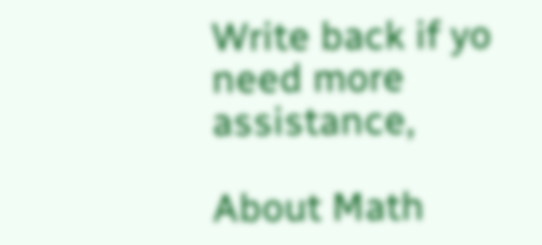Write back if yo need more assistance,

About Math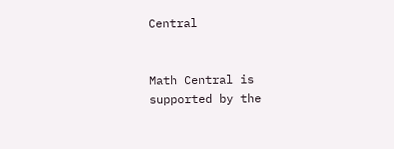Central


Math Central is supported by the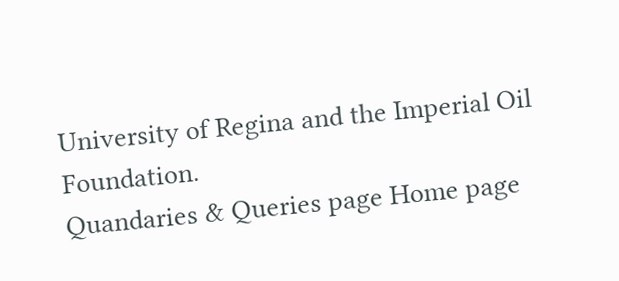University of Regina and the Imperial Oil Foundation.
Quandaries & Queries page Home page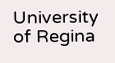University of Regina